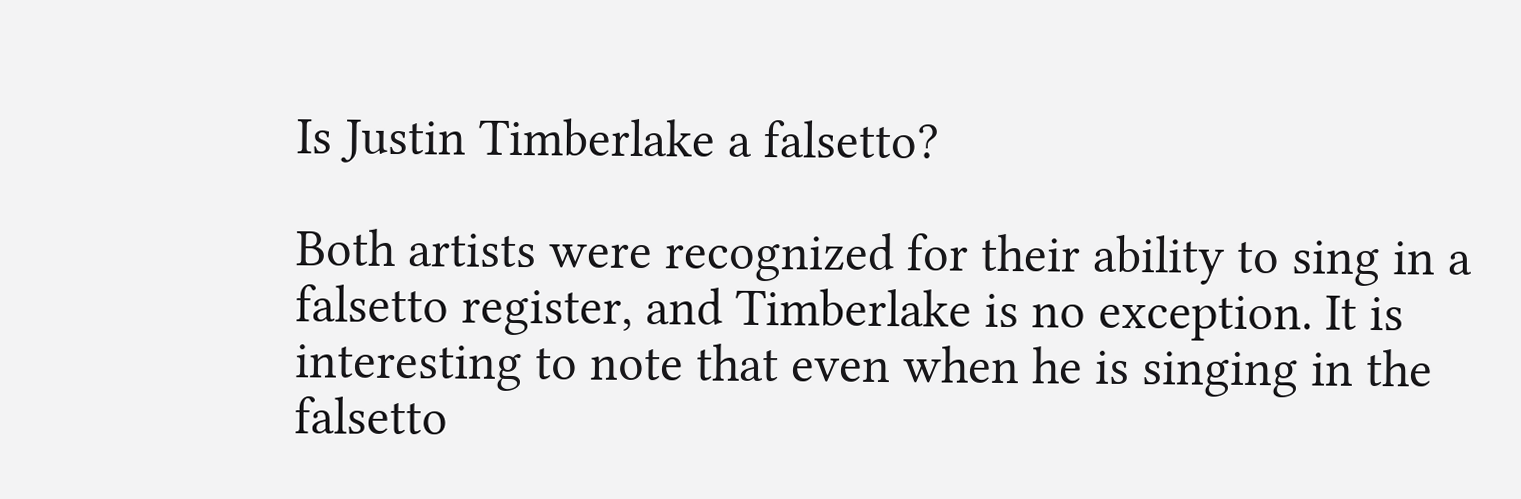Is Justin Timberlake a falsetto?

Both artists were recognized for their ability to sing in a falsetto register, and Timberlake is no exception. It is interesting to note that even when he is singing in the falsetto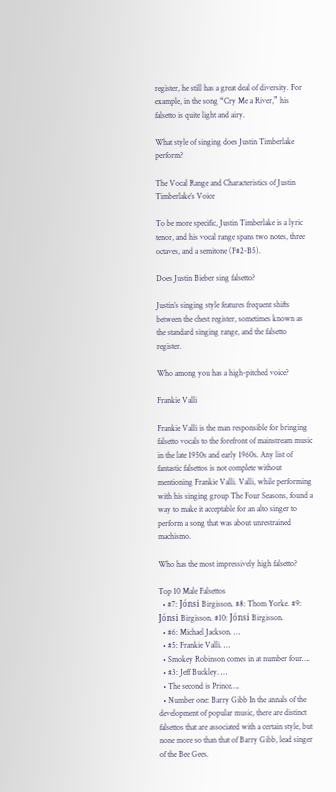register, he still has a great deal of diversity. For example, in the song “Cry Me a River,” his falsetto is quite light and airy.

What style of singing does Justin Timberlake perform?

The Vocal Range and Characteristics of Justin Timberlake’s Voice

To be more specific, Justin Timberlake is a lyric tenor, and his vocal range spans two notes, three octaves, and a semitone (F#2-B5).

Does Justin Bieber sing falsetto?

Justin’s singing style features frequent shifts between the chest register, sometimes known as the standard singing range, and the falsetto register.

Who among you has a high-pitched voice?

Frankie Valli

Frankie Valli is the man responsible for bringing falsetto vocals to the forefront of mainstream music in the late 1950s and early 1960s. Any list of fantastic falsettos is not complete without mentioning Frankie Valli. Valli, while performing with his singing group The Four Seasons, found a way to make it acceptable for an alto singer to perform a song that was about unrestrained machismo.

Who has the most impressively high falsetto?

Top 10 Male Falsettos
  • #7: Jónsi Birgisson. #8: Thom Yorke. #9: Jónsi Birgisson. #10: Jónsi Birgisson.
  • #6: Michael Jackson. …
  • #5: Frankie Valli. …
  • Smokey Robinson comes in at number four….
  • #3: Jeff Buckley. …
  • The second is Prince….
  • Number one: Barry Gibb In the annals of the development of popular music, there are distinct falsettos that are associated with a certain style, but none more so than that of Barry Gibb, lead singer of the Bee Gees.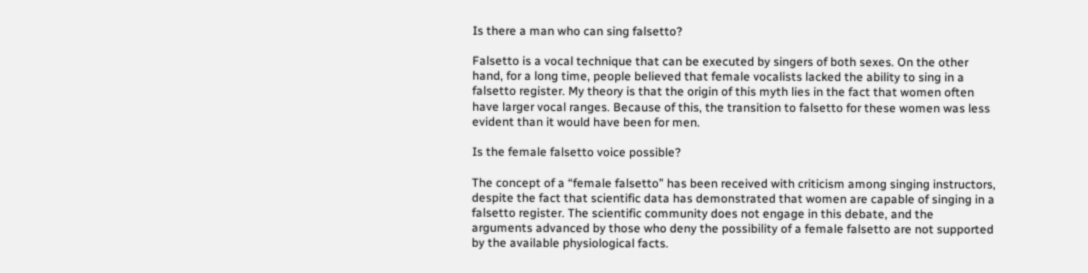Is there a man who can sing falsetto?

Falsetto is a vocal technique that can be executed by singers of both sexes. On the other hand, for a long time, people believed that female vocalists lacked the ability to sing in a falsetto register. My theory is that the origin of this myth lies in the fact that women often have larger vocal ranges. Because of this, the transition to falsetto for these women was less evident than it would have been for men.

Is the female falsetto voice possible?

The concept of a “female falsetto” has been received with criticism among singing instructors, despite the fact that scientific data has demonstrated that women are capable of singing in a falsetto register. The scientific community does not engage in this debate, and the arguments advanced by those who deny the possibility of a female falsetto are not supported by the available physiological facts.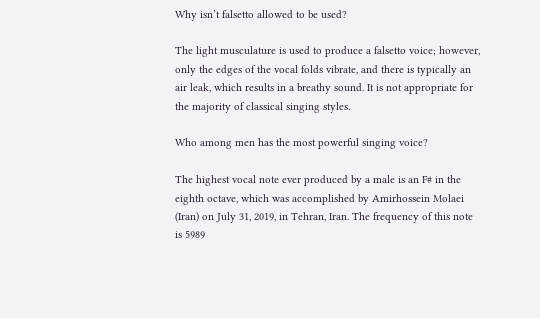Why isn’t falsetto allowed to be used?

The light musculature is used to produce a falsetto voice; however, only the edges of the vocal folds vibrate, and there is typically an air leak, which results in a breathy sound. It is not appropriate for the majority of classical singing styles.

Who among men has the most powerful singing voice?

The highest vocal note ever produced by a male is an F# in the eighth octave, which was accomplished by Amirhossein Molaei (Iran) on July 31, 2019, in Tehran, Iran. The frequency of this note is 5989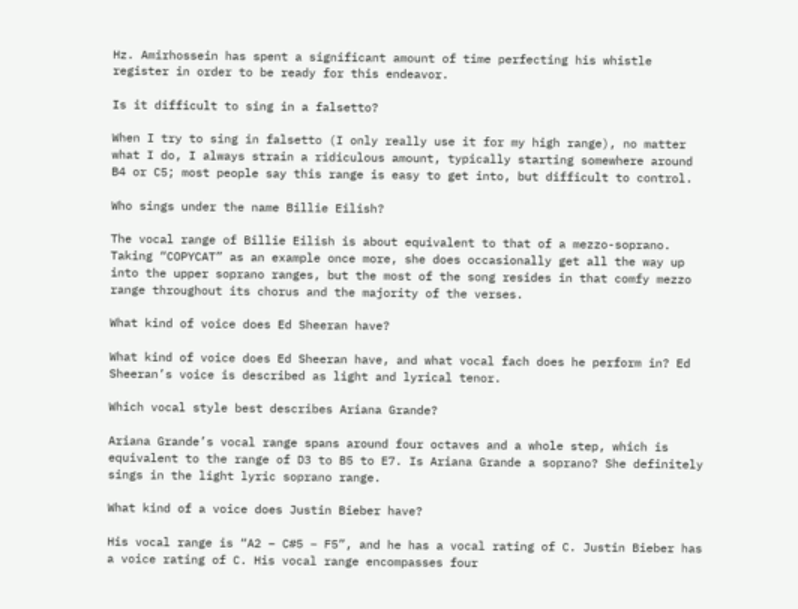Hz. Amirhossein has spent a significant amount of time perfecting his whistle register in order to be ready for this endeavor.

Is it difficult to sing in a falsetto?

When I try to sing in falsetto (I only really use it for my high range), no matter what I do, I always strain a ridiculous amount, typically starting somewhere around B4 or C5; most people say this range is easy to get into, but difficult to control.

Who sings under the name Billie Eilish?

The vocal range of Billie Eilish is about equivalent to that of a mezzo-soprano. Taking “COPYCAT” as an example once more, she does occasionally get all the way up into the upper soprano ranges, but the most of the song resides in that comfy mezzo range throughout its chorus and the majority of the verses.

What kind of voice does Ed Sheeran have?

What kind of voice does Ed Sheeran have, and what vocal fach does he perform in? Ed Sheeran’s voice is described as light and lyrical tenor.

Which vocal style best describes Ariana Grande?

Ariana Grande’s vocal range spans around four octaves and a whole step, which is equivalent to the range of D3 to B5 to E7. Is Ariana Grande a soprano? She definitely sings in the light lyric soprano range.

What kind of a voice does Justin Bieber have?

His vocal range is “A2 – C#5 – F5”, and he has a vocal rating of C. Justin Bieber has a voice rating of C. His vocal range encompasses four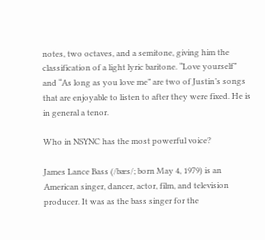notes, two octaves, and a semitone, giving him the classification of a light lyric baritone. “Love yourself” and “As long as you love me” are two of Justin’s songs that are enjoyable to listen to after they were fixed. He is in general a tenor.

Who in NSYNC has the most powerful voice?

James Lance Bass (/bæs/; born May 4, 1979) is an American singer, dancer, actor, film, and television producer. It was as the bass singer for the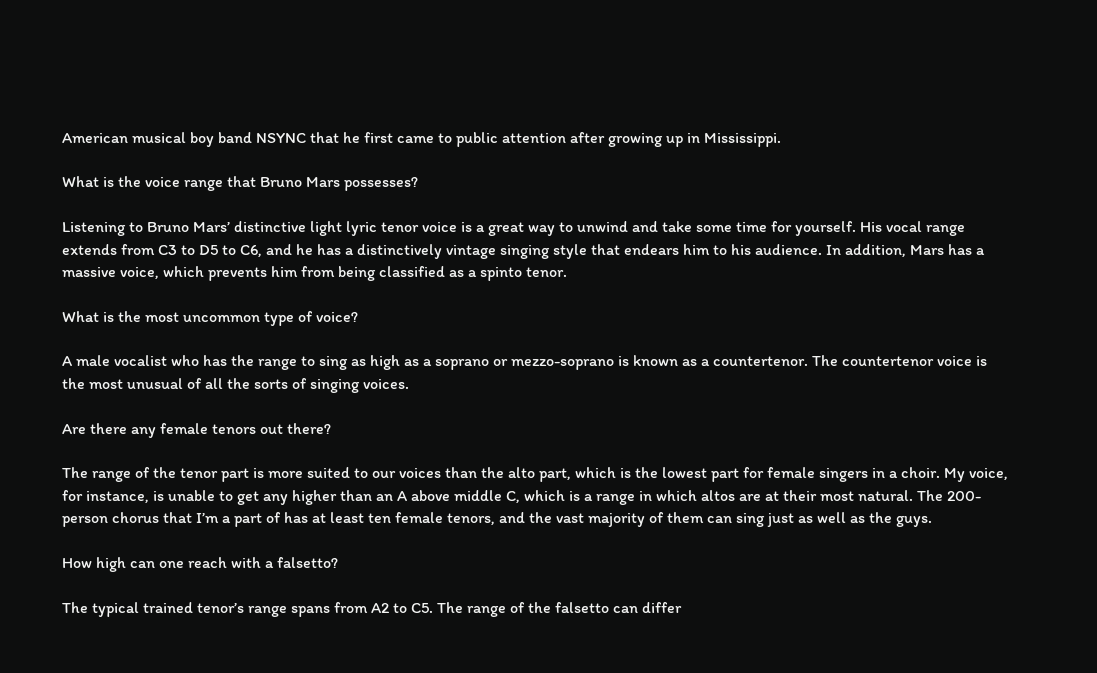American musical boy band NSYNC that he first came to public attention after growing up in Mississippi.

What is the voice range that Bruno Mars possesses?

Listening to Bruno Mars’ distinctive light lyric tenor voice is a great way to unwind and take some time for yourself. His vocal range extends from C3 to D5 to C6, and he has a distinctively vintage singing style that endears him to his audience. In addition, Mars has a massive voice, which prevents him from being classified as a spinto tenor.

What is the most uncommon type of voice?

A male vocalist who has the range to sing as high as a soprano or mezzo-soprano is known as a countertenor. The countertenor voice is the most unusual of all the sorts of singing voices.

Are there any female tenors out there?

The range of the tenor part is more suited to our voices than the alto part, which is the lowest part for female singers in a choir. My voice, for instance, is unable to get any higher than an A above middle C, which is a range in which altos are at their most natural. The 200-person chorus that I’m a part of has at least ten female tenors, and the vast majority of them can sing just as well as the guys.

How high can one reach with a falsetto?

The typical trained tenor’s range spans from A2 to C5. The range of the falsetto can differ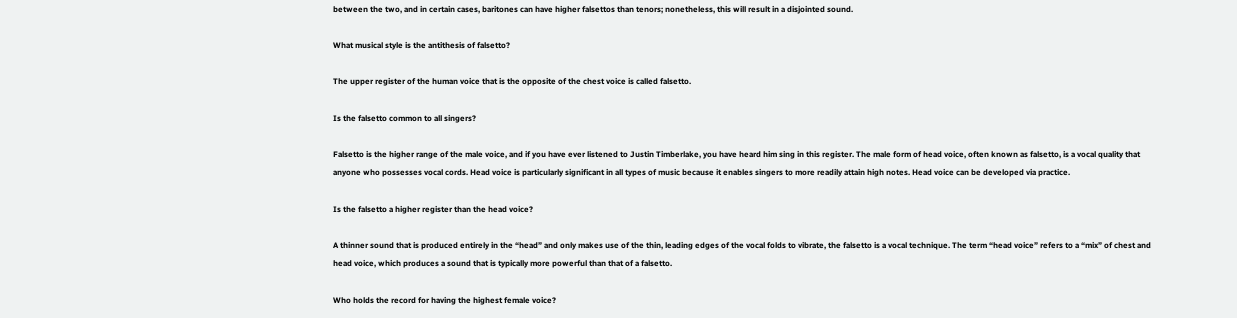between the two, and in certain cases, baritones can have higher falsettos than tenors; nonetheless, this will result in a disjointed sound.

What musical style is the antithesis of falsetto?

The upper register of the human voice that is the opposite of the chest voice is called falsetto.

Is the falsetto common to all singers?

Falsetto is the higher range of the male voice, and if you have ever listened to Justin Timberlake, you have heard him sing in this register. The male form of head voice, often known as falsetto, is a vocal quality that anyone who possesses vocal cords. Head voice is particularly significant in all types of music because it enables singers to more readily attain high notes. Head voice can be developed via practice.

Is the falsetto a higher register than the head voice?

A thinner sound that is produced entirely in the “head” and only makes use of the thin, leading edges of the vocal folds to vibrate, the falsetto is a vocal technique. The term “head voice” refers to a “mix” of chest and head voice, which produces a sound that is typically more powerful than that of a falsetto.

Who holds the record for having the highest female voice?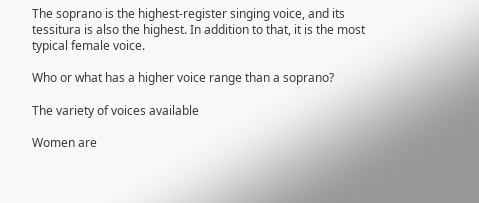The soprano is the highest-register singing voice, and its tessitura is also the highest. In addition to that, it is the most typical female voice.

Who or what has a higher voice range than a soprano?

The variety of voices available

Women are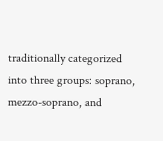traditionally categorized into three groups: soprano, mezzo-soprano, and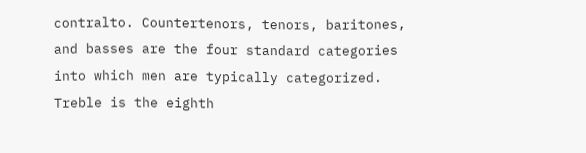contralto. Countertenors, tenors, baritones, and basses are the four standard categories into which men are typically categorized. Treble is the eighth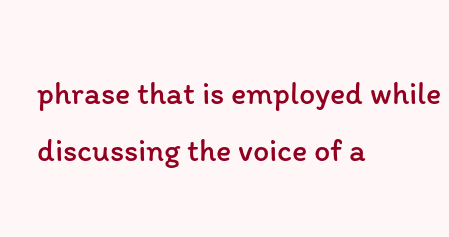phrase that is employed while discussing the voice of a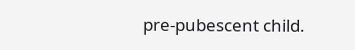pre-pubescent child.